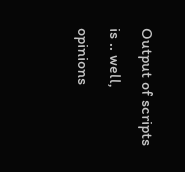Output of scripts is .. well, opinions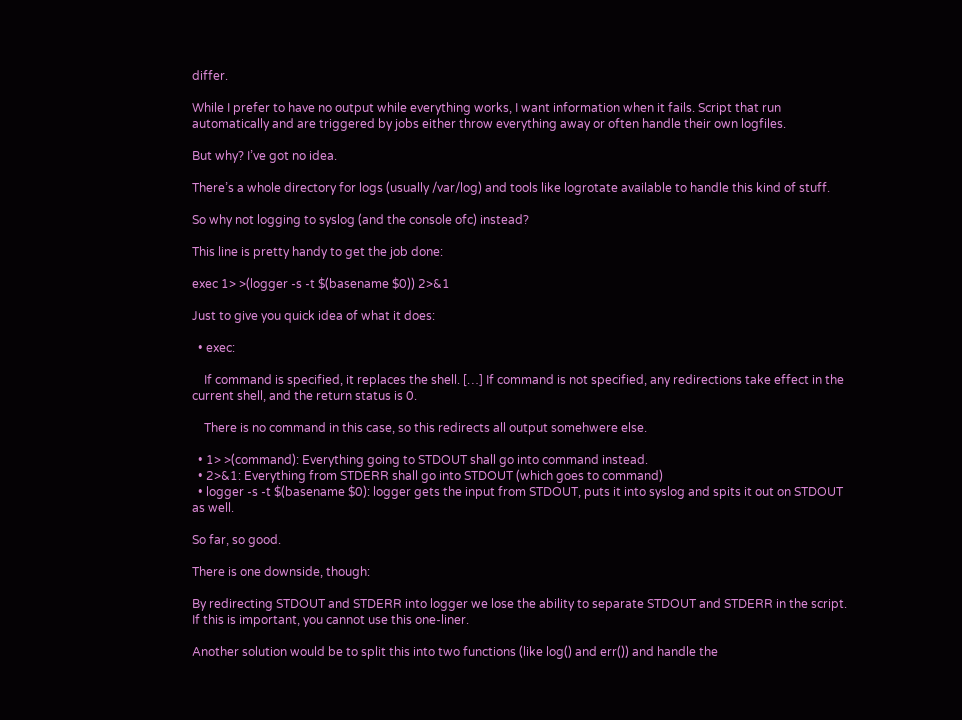differ.

While I prefer to have no output while everything works, I want information when it fails. Script that run automatically and are triggered by jobs either throw everything away or often handle their own logfiles.

But why? I’ve got no idea.

There’s a whole directory for logs (usually /var/log) and tools like logrotate available to handle this kind of stuff.

So why not logging to syslog (and the console ofc) instead?

This line is pretty handy to get the job done:

exec 1> >(logger -s -t $(basename $0)) 2>&1

Just to give you quick idea of what it does:

  • exec:

    If command is specified, it replaces the shell. […] If command is not specified, any redirections take effect in the current shell, and the return status is 0.

    There is no command in this case, so this redirects all output somehwere else.

  • 1> >(command): Everything going to STDOUT shall go into command instead.
  • 2>&1: Everything from STDERR shall go into STDOUT (which goes to command)
  • logger -s -t $(basename $0): logger gets the input from STDOUT, puts it into syslog and spits it out on STDOUT as well.

So far, so good.

There is one downside, though:

By redirecting STDOUT and STDERR into logger we lose the ability to separate STDOUT and STDERR in the script. If this is important, you cannot use this one-liner.

Another solution would be to split this into two functions (like log() and err()) and handle the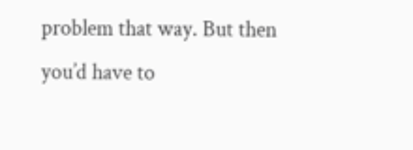problem that way. But then you’d have to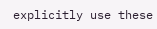explicitly use these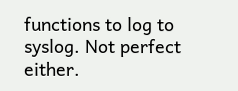functions to log to syslog. Not perfect either.